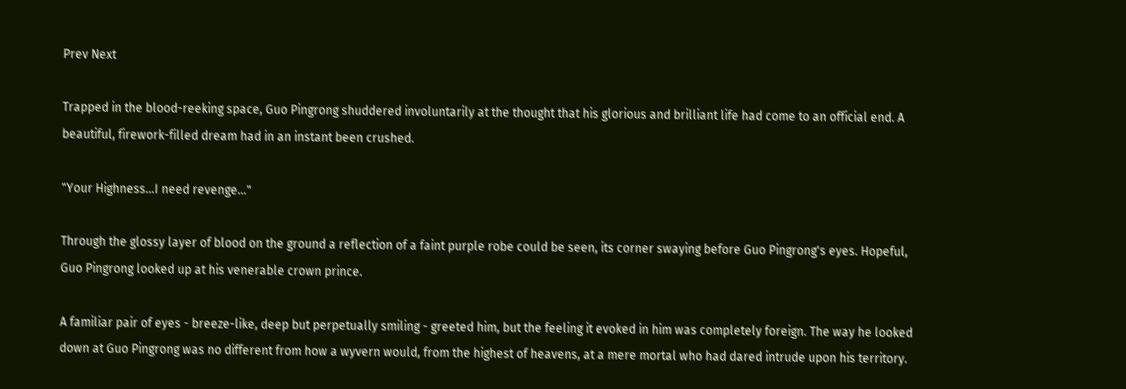Prev Next

Trapped in the blood-reeking space, Guo Pingrong shuddered involuntarily at the thought that his glorious and brilliant life had come to an official end. A beautiful, firework-filled dream had in an instant been crushed.

"Your Highness...I need revenge..."

Through the glossy layer of blood on the ground a reflection of a faint purple robe could be seen, its corner swaying before Guo Pingrong's eyes. Hopeful, Guo Pingrong looked up at his venerable crown prince.

A familiar pair of eyes - breeze-like, deep but perpetually smiling - greeted him, but the feeling it evoked in him was completely foreign. The way he looked down at Guo Pingrong was no different from how a wyvern would, from the highest of heavens, at a mere mortal who had dared intrude upon his territory.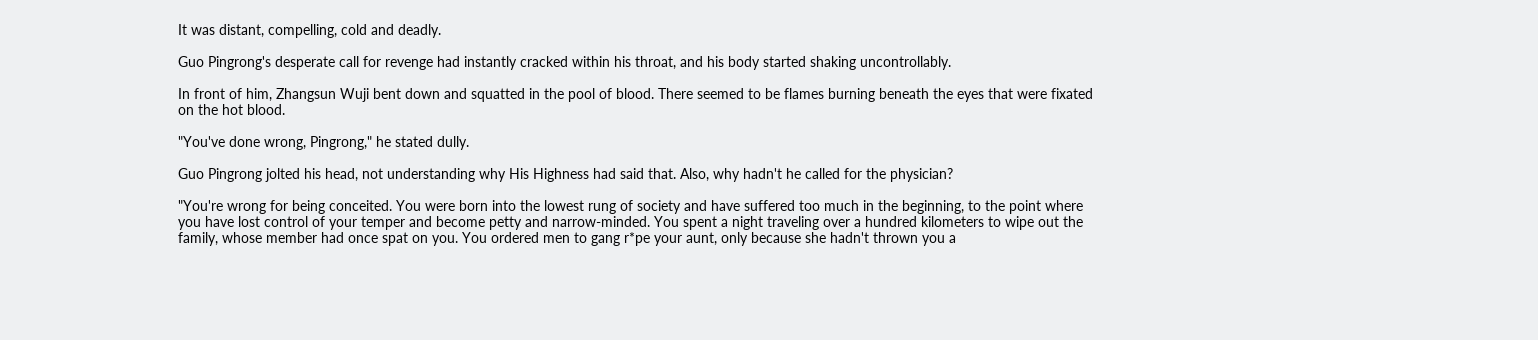It was distant, compelling, cold and deadly.

Guo Pingrong's desperate call for revenge had instantly cracked within his throat, and his body started shaking uncontrollably.

In front of him, Zhangsun Wuji bent down and squatted in the pool of blood. There seemed to be flames burning beneath the eyes that were fixated on the hot blood.

"You've done wrong, Pingrong," he stated dully.

Guo Pingrong jolted his head, not understanding why His Highness had said that. Also, why hadn't he called for the physician?

"You're wrong for being conceited. You were born into the lowest rung of society and have suffered too much in the beginning, to the point where you have lost control of your temper and become petty and narrow-minded. You spent a night traveling over a hundred kilometers to wipe out the family, whose member had once spat on you. You ordered men to gang r*pe your aunt, only because she hadn't thrown you a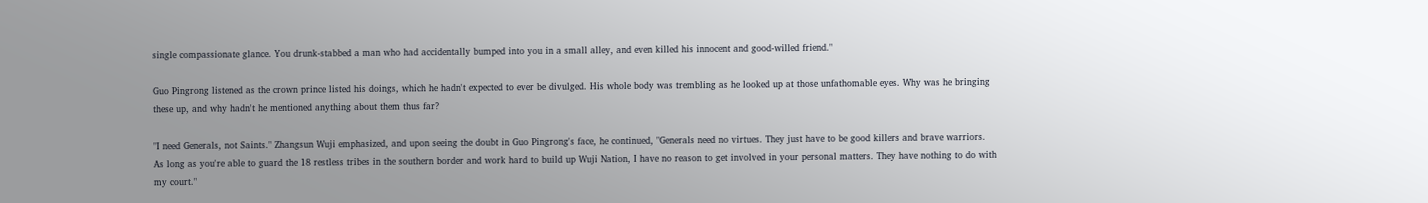single compassionate glance. You drunk-stabbed a man who had accidentally bumped into you in a small alley, and even killed his innocent and good-willed friend."

Guo Pingrong listened as the crown prince listed his doings, which he hadn't expected to ever be divulged. His whole body was trembling as he looked up at those unfathomable eyes. Why was he bringing these up, and why hadn't he mentioned anything about them thus far?

"I need Generals, not Saints." Zhangsun Wuji emphasized, and upon seeing the doubt in Guo Pingrong's face, he continued, "Generals need no virtues. They just have to be good killers and brave warriors. As long as you're able to guard the 18 restless tribes in the southern border and work hard to build up Wuji Nation, I have no reason to get involved in your personal matters. They have nothing to do with my court."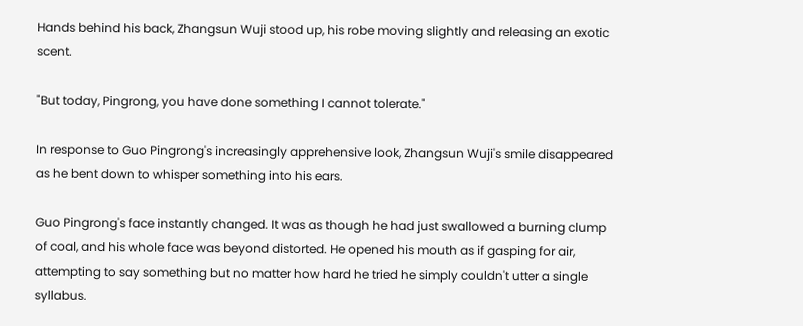Hands behind his back, Zhangsun Wuji stood up, his robe moving slightly and releasing an exotic scent.

"But today, Pingrong, you have done something I cannot tolerate."

In response to Guo Pingrong's increasingly apprehensive look, Zhangsun Wuji's smile disappeared as he bent down to whisper something into his ears.

Guo Pingrong's face instantly changed. It was as though he had just swallowed a burning clump of coal, and his whole face was beyond distorted. He opened his mouth as if gasping for air, attempting to say something but no matter how hard he tried he simply couldn't utter a single syllabus.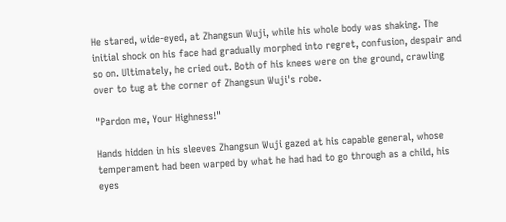He stared, wide-eyed, at Zhangsun Wuji, while his whole body was shaking. The initial shock on his face had gradually morphed into regret, confusion, despair and so on. Ultimately, he cried out. Both of his knees were on the ground, crawling over to tug at the corner of Zhangsun Wuji's robe.

"Pardon me, Your Highness!"

Hands hidden in his sleeves Zhangsun Wuji gazed at his capable general, whose temperament had been warped by what he had had to go through as a child, his eyes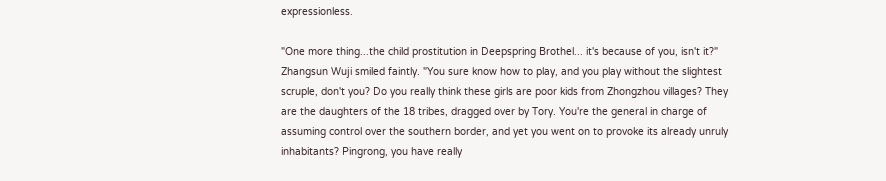expressionless.

"One more thing...the child prostitution in Deepspring Brothel... it's because of you, isn't it?" Zhangsun Wuji smiled faintly. "You sure know how to play, and you play without the slightest scruple, don't you? Do you really think these girls are poor kids from Zhongzhou villages? They are the daughters of the 18 tribes, dragged over by Tory. You're the general in charge of assuming control over the southern border, and yet you went on to provoke its already unruly inhabitants? Pingrong, you have really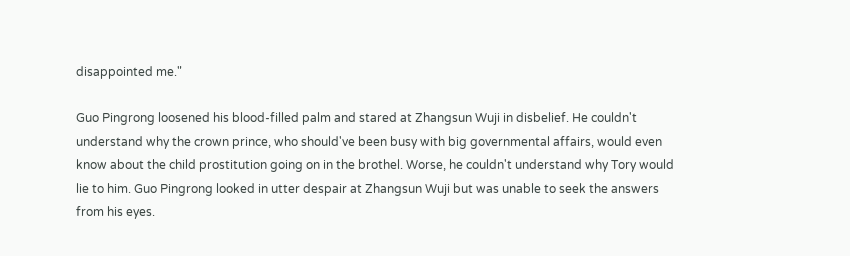disappointed me."

Guo Pingrong loosened his blood-filled palm and stared at Zhangsun Wuji in disbelief. He couldn't understand why the crown prince, who should've been busy with big governmental affairs, would even know about the child prostitution going on in the brothel. Worse, he couldn't understand why Tory would lie to him. Guo Pingrong looked in utter despair at Zhangsun Wuji but was unable to seek the answers from his eyes.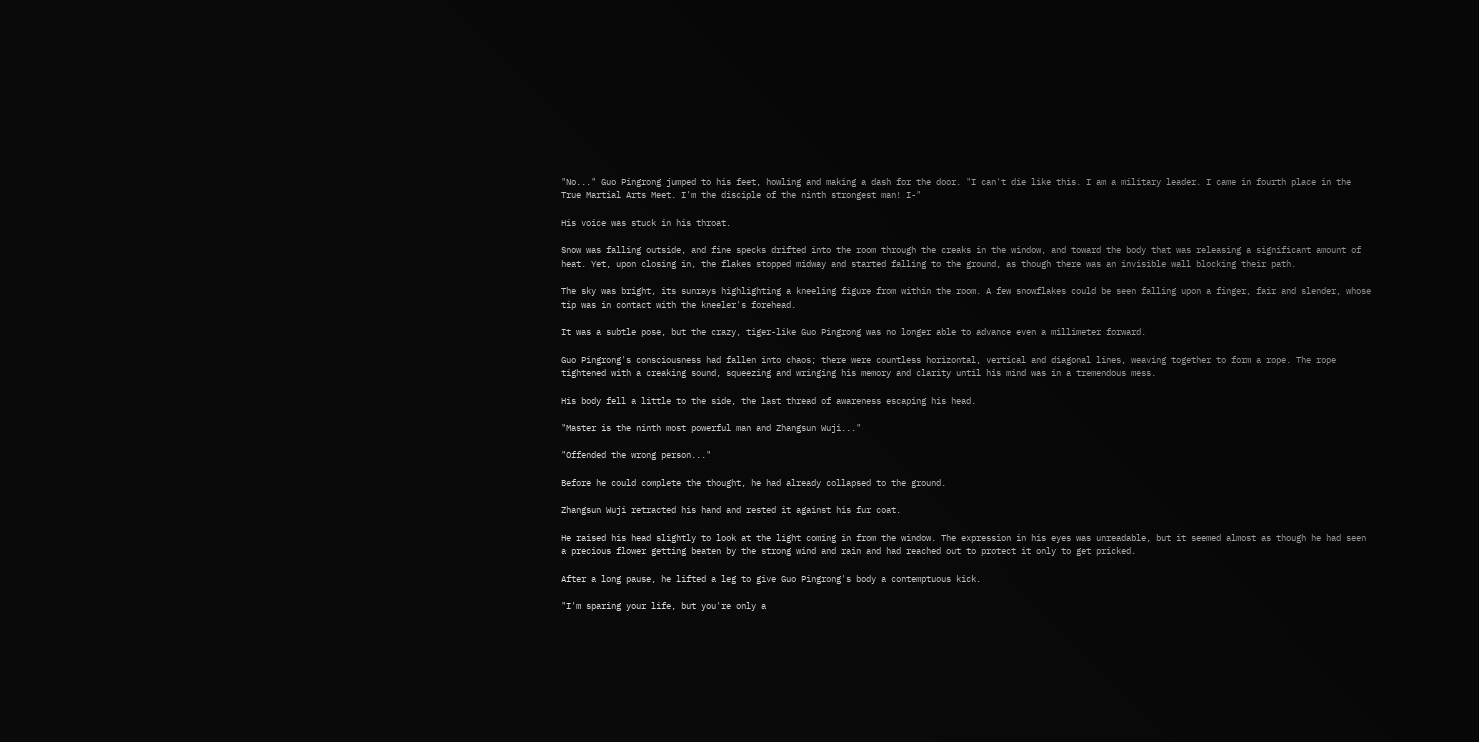"No..." Guo Pingrong jumped to his feet, howling and making a dash for the door. "I can't die like this. I am a military leader. I came in fourth place in the True Martial Arts Meet. I'm the disciple of the ninth strongest man! I-"

His voice was stuck in his throat.

Snow was falling outside, and fine specks drifted into the room through the creaks in the window, and toward the body that was releasing a significant amount of heat. Yet, upon closing in, the flakes stopped midway and started falling to the ground, as though there was an invisible wall blocking their path.

The sky was bright, its sunrays highlighting a kneeling figure from within the room. A few snowflakes could be seen falling upon a finger, fair and slender, whose tip was in contact with the kneeler's forehead.

It was a subtle pose, but the crazy, tiger-like Guo Pingrong was no longer able to advance even a millimeter forward.

Guo Pingrong's consciousness had fallen into chaos; there were countless horizontal, vertical and diagonal lines, weaving together to form a rope. The rope tightened with a creaking sound, squeezing and wringing his memory and clarity until his mind was in a tremendous mess.

His body fell a little to the side, the last thread of awareness escaping his head.

"Master is the ninth most powerful man and Zhangsun Wuji..."

"Offended the wrong person..."

Before he could complete the thought, he had already collapsed to the ground.

Zhangsun Wuji retracted his hand and rested it against his fur coat.

He raised his head slightly to look at the light coming in from the window. The expression in his eyes was unreadable, but it seemed almost as though he had seen a precious flower getting beaten by the strong wind and rain and had reached out to protect it only to get pricked.

After a long pause, he lifted a leg to give Guo Pingrong's body a contemptuous kick.

"I'm sparing your life, but you're only a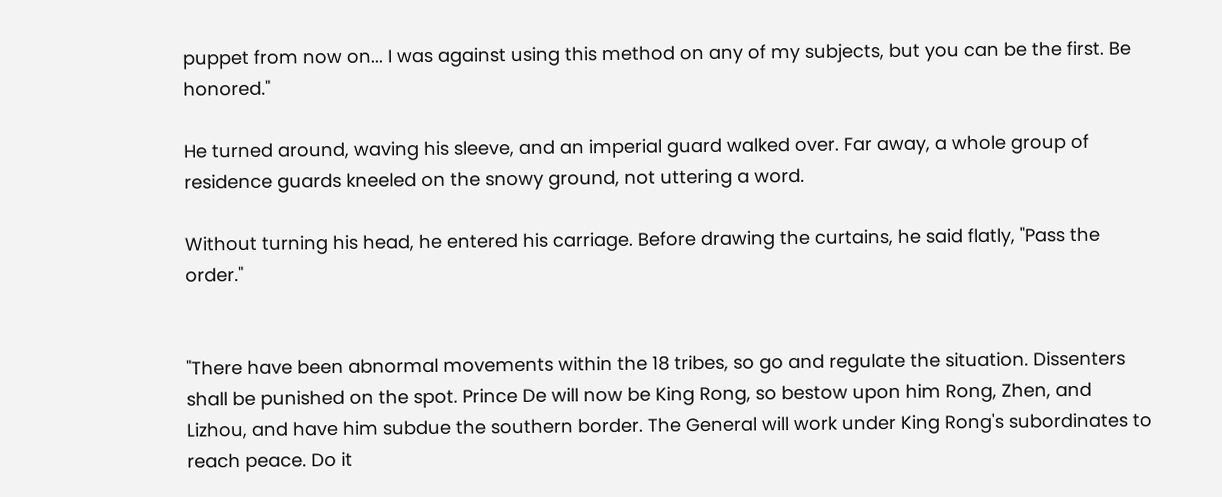puppet from now on... I was against using this method on any of my subjects, but you can be the first. Be honored."

He turned around, waving his sleeve, and an imperial guard walked over. Far away, a whole group of residence guards kneeled on the snowy ground, not uttering a word.

Without turning his head, he entered his carriage. Before drawing the curtains, he said flatly, "Pass the order."


"There have been abnormal movements within the 18 tribes, so go and regulate the situation. Dissenters shall be punished on the spot. Prince De will now be King Rong, so bestow upon him Rong, Zhen, and Lizhou, and have him subdue the southern border. The General will work under King Rong's subordinates to reach peace. Do it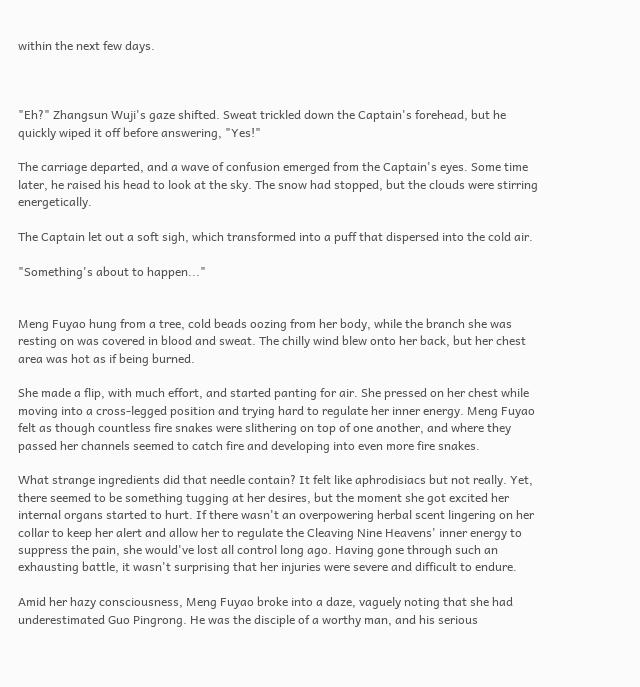within the next few days.



"Eh?" Zhangsun Wuji's gaze shifted. Sweat trickled down the Captain's forehead, but he quickly wiped it off before answering, "Yes!"

The carriage departed, and a wave of confusion emerged from the Captain's eyes. Some time later, he raised his head to look at the sky. The snow had stopped, but the clouds were stirring energetically.

The Captain let out a soft sigh, which transformed into a puff that dispersed into the cold air.

"Something's about to happen..."


Meng Fuyao hung from a tree, cold beads oozing from her body, while the branch she was resting on was covered in blood and sweat. The chilly wind blew onto her back, but her chest area was hot as if being burned.

She made a flip, with much effort, and started panting for air. She pressed on her chest while moving into a cross-legged position and trying hard to regulate her inner energy. Meng Fuyao felt as though countless fire snakes were slithering on top of one another, and where they passed her channels seemed to catch fire and developing into even more fire snakes.

What strange ingredients did that needle contain? It felt like aphrodisiacs but not really. Yet, there seemed to be something tugging at her desires, but the moment she got excited her internal organs started to hurt. If there wasn't an overpowering herbal scent lingering on her collar to keep her alert and allow her to regulate the Cleaving Nine Heavens' inner energy to suppress the pain, she would've lost all control long ago. Having gone through such an exhausting battle, it wasn't surprising that her injuries were severe and difficult to endure.

Amid her hazy consciousness, Meng Fuyao broke into a daze, vaguely noting that she had underestimated Guo Pingrong. He was the disciple of a worthy man, and his serious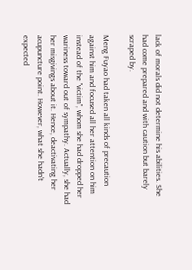lack of morals did not determine his abilities. She had come prepared and with caution but barely scraped by.

Meng Fuyao had taken all kinds of precaution against him and focused all her attention on him instead of the "victim", whom she had dropped her wariness toward out of sympathy. Actually, she had her misgivings about it. Hence, deactivating her acupuncture point. However, what she hadn't expected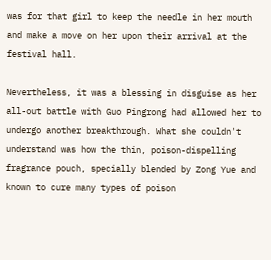was for that girl to keep the needle in her mouth and make a move on her upon their arrival at the festival hall.

Nevertheless, it was a blessing in disguise as her all-out battle with Guo Pingrong had allowed her to undergo another breakthrough. What she couldn't understand was how the thin, poison-dispelling fragrance pouch, specially blended by Zong Yue and known to cure many types of poison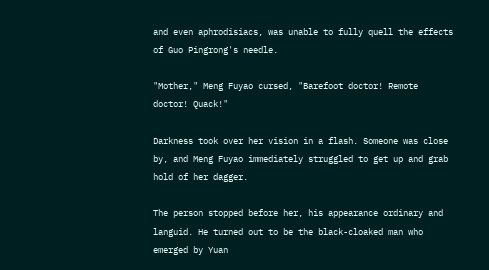and even aphrodisiacs, was unable to fully quell the effects of Guo Pingrong's needle.

"Mother," Meng Fuyao cursed, "Barefoot doctor! Remote doctor! Quack!"

Darkness took over her vision in a flash. Someone was close by, and Meng Fuyao immediately struggled to get up and grab hold of her dagger.

The person stopped before her, his appearance ordinary and languid. He turned out to be the black-cloaked man who emerged by Yuan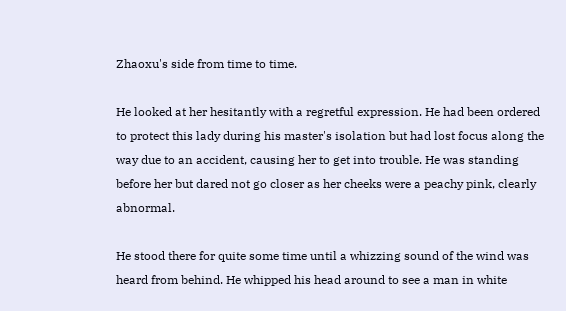Zhaoxu's side from time to time.

He looked at her hesitantly with a regretful expression. He had been ordered to protect this lady during his master's isolation but had lost focus along the way due to an accident, causing her to get into trouble. He was standing before her but dared not go closer as her cheeks were a peachy pink, clearly abnormal.

He stood there for quite some time until a whizzing sound of the wind was heard from behind. He whipped his head around to see a man in white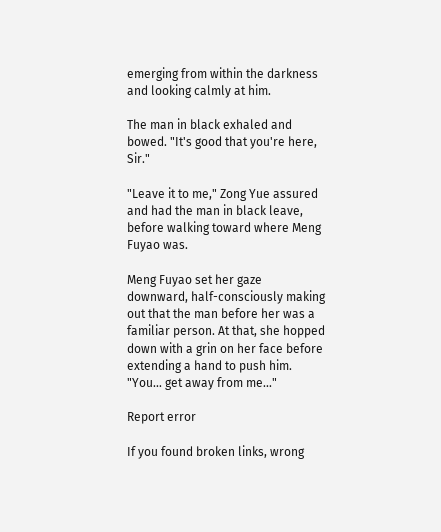emerging from within the darkness and looking calmly at him.

The man in black exhaled and bowed. "It's good that you're here, Sir."

"Leave it to me," Zong Yue assured and had the man in black leave, before walking toward where Meng Fuyao was.

Meng Fuyao set her gaze downward, half-consciously making out that the man before her was a familiar person. At that, she hopped down with a grin on her face before extending a hand to push him. "You... get away from me..."

Report error

If you found broken links, wrong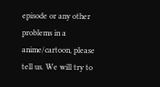episode or any other problems in a anime/cartoon, please tell us. We will try to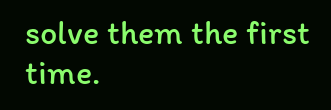solve them the first time.